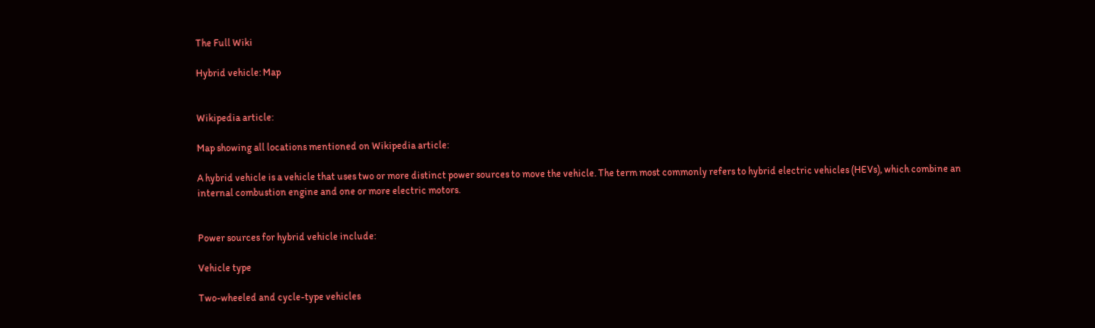The Full Wiki

Hybrid vehicle: Map


Wikipedia article:

Map showing all locations mentioned on Wikipedia article:

A hybrid vehicle is a vehicle that uses two or more distinct power sources to move the vehicle. The term most commonly refers to hybrid electric vehicles (HEVs), which combine an internal combustion engine and one or more electric motors.


Power sources for hybrid vehicle include:

Vehicle type

Two-wheeled and cycle-type vehicles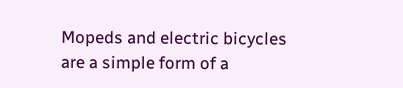Mopeds and electric bicycles are a simple form of a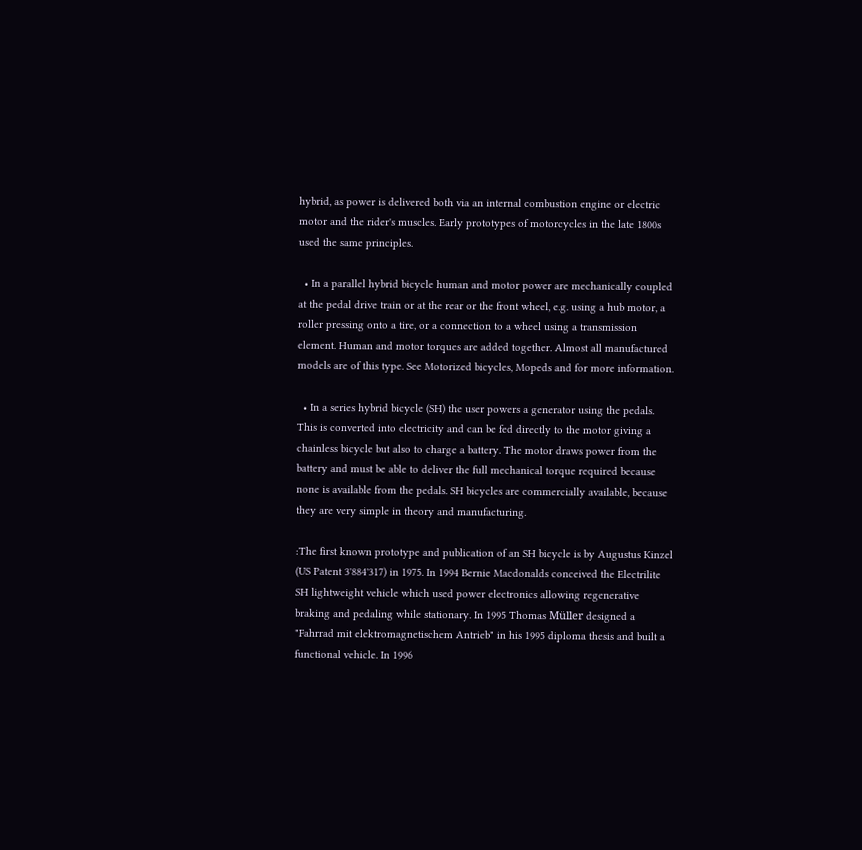hybrid, as power is delivered both via an internal combustion engine or electric motor and the rider's muscles. Early prototypes of motorcycles in the late 1800s used the same principles.

  • In a parallel hybrid bicycle human and motor power are mechanically coupled at the pedal drive train or at the rear or the front wheel, e.g. using a hub motor, a roller pressing onto a tire, or a connection to a wheel using a transmission element. Human and motor torques are added together. Almost all manufactured models are of this type. See Motorized bicycles, Mopeds and for more information.

  • In a series hybrid bicycle (SH) the user powers a generator using the pedals. This is converted into electricity and can be fed directly to the motor giving a chainless bicycle but also to charge a battery. The motor draws power from the battery and must be able to deliver the full mechanical torque required because none is available from the pedals. SH bicycles are commercially available, because they are very simple in theory and manufacturing.

:The first known prototype and publication of an SH bicycle is by Augustus Kinzel (US Patent 3'884'317) in 1975. In 1994 Bernie Macdonalds conceived the Electrilite SH lightweight vehicle which used power electronics allowing regenerative braking and pedaling while stationary. In 1995 Thomas Müller designed a "Fahrrad mit elektromagnetischem Antrieb" in his 1995 diploma thesis and built a functional vehicle. In 1996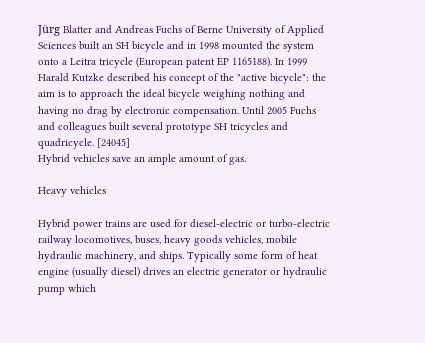Jürg Blatter and Andreas Fuchs of Berne University of Applied Sciences built an SH bicycle and in 1998 mounted the system onto a Leitra tricycle (European patent EP 1165188). In 1999 Harald Kutzke described his concept of the "active bicycle": the aim is to approach the ideal bicycle weighing nothing and having no drag by electronic compensation. Until 2005 Fuchs and colleagues built several prototype SH tricycles and quadricycle. [24045]
Hybrid vehicles save an ample amount of gas.

Heavy vehicles

Hybrid power trains are used for diesel-electric or turbo-electric railway locomotives, buses, heavy goods vehicles, mobile hydraulic machinery, and ships. Typically some form of heat engine (usually diesel) drives an electric generator or hydraulic pump which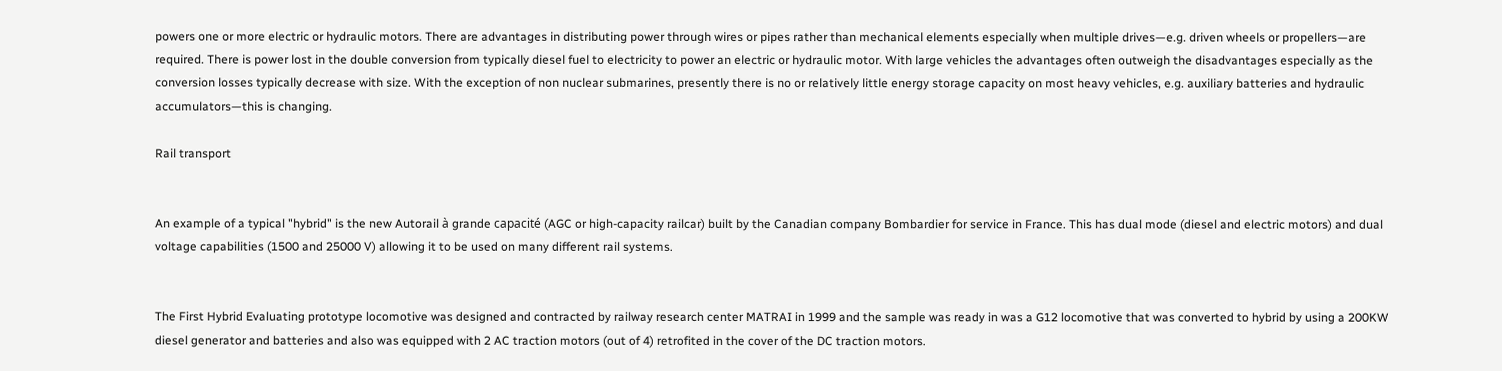powers one or more electric or hydraulic motors. There are advantages in distributing power through wires or pipes rather than mechanical elements especially when multiple drives—e.g. driven wheels or propellers—are required. There is power lost in the double conversion from typically diesel fuel to electricity to power an electric or hydraulic motor. With large vehicles the advantages often outweigh the disadvantages especially as the conversion losses typically decrease with size. With the exception of non nuclear submarines, presently there is no or relatively little energy storage capacity on most heavy vehicles, e.g. auxiliary batteries and hydraulic accumulators—this is changing.

Rail transport


An example of a typical "hybrid" is the new Autorail à grande capacité (AGC or high-capacity railcar) built by the Canadian company Bombardier for service in France. This has dual mode (diesel and electric motors) and dual voltage capabilities (1500 and 25000 V) allowing it to be used on many different rail systems.


The First Hybrid Evaluating prototype locomotive was designed and contracted by railway research center MATRAI in 1999 and the sample was ready in was a G12 locomotive that was converted to hybrid by using a 200KW diesel generator and batteries and also was equipped with 2 AC traction motors (out of 4) retrofited in the cover of the DC traction motors.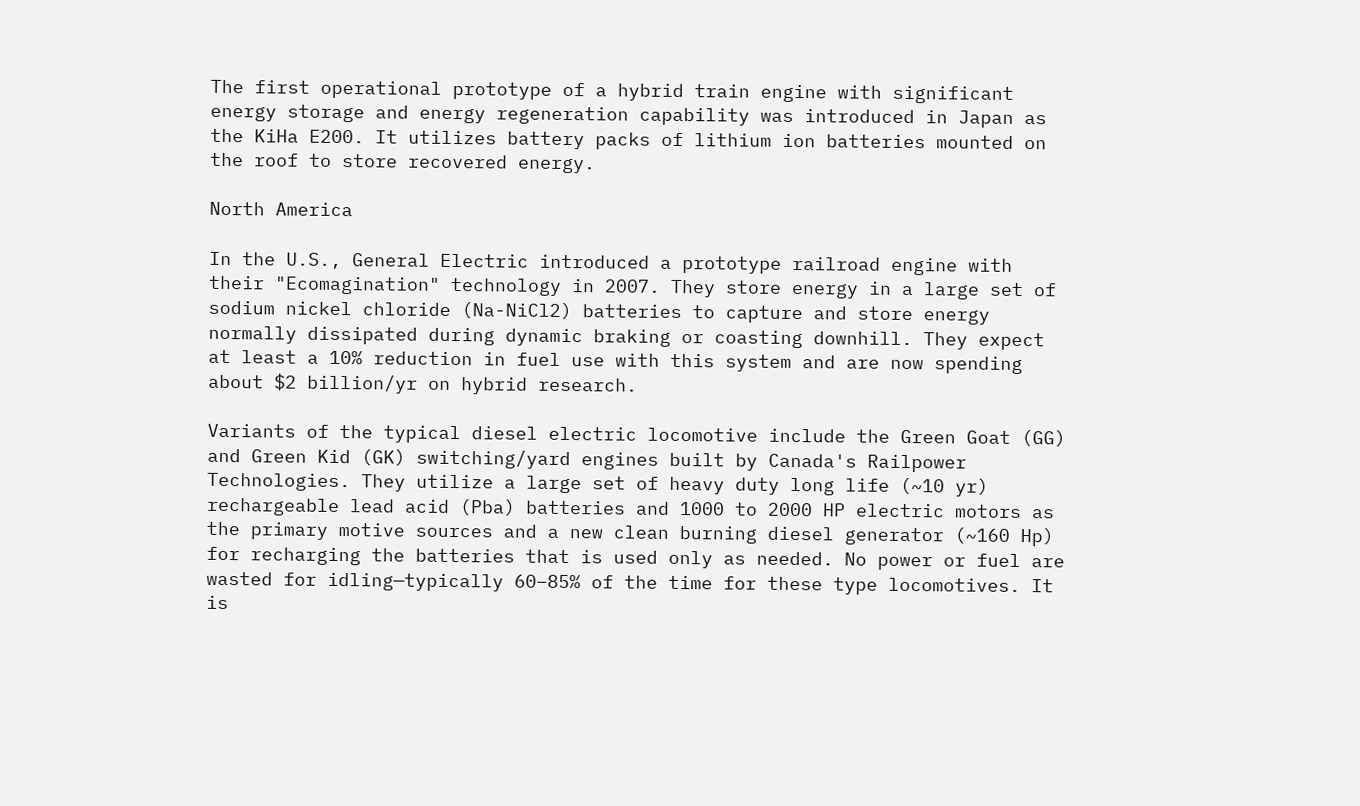The first operational prototype of a hybrid train engine with significant energy storage and energy regeneration capability was introduced in Japan as the KiHa E200. It utilizes battery packs of lithium ion batteries mounted on the roof to store recovered energy.

North America

In the U.S., General Electric introduced a prototype railroad engine with their "Ecomagination" technology in 2007. They store energy in a large set of sodium nickel chloride (Na-NiCl2) batteries to capture and store energy normally dissipated during dynamic braking or coasting downhill. They expect at least a 10% reduction in fuel use with this system and are now spending about $2 billion/yr on hybrid research.

Variants of the typical diesel electric locomotive include the Green Goat (GG) and Green Kid (GK) switching/yard engines built by Canada's Railpower Technologies. They utilize a large set of heavy duty long life (~10 yr) rechargeable lead acid (Pba) batteries and 1000 to 2000 HP electric motors as the primary motive sources and a new clean burning diesel generator (~160 Hp) for recharging the batteries that is used only as needed. No power or fuel are wasted for idling—typically 60–85% of the time for these type locomotives. It is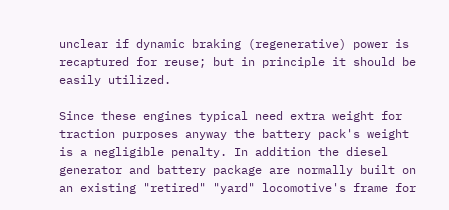unclear if dynamic braking (regenerative) power is recaptured for reuse; but in principle it should be easily utilized.

Since these engines typical need extra weight for traction purposes anyway the battery pack's weight is a negligible penalty. In addition the diesel generator and battery package are normally built on an existing "retired" "yard" locomotive's frame for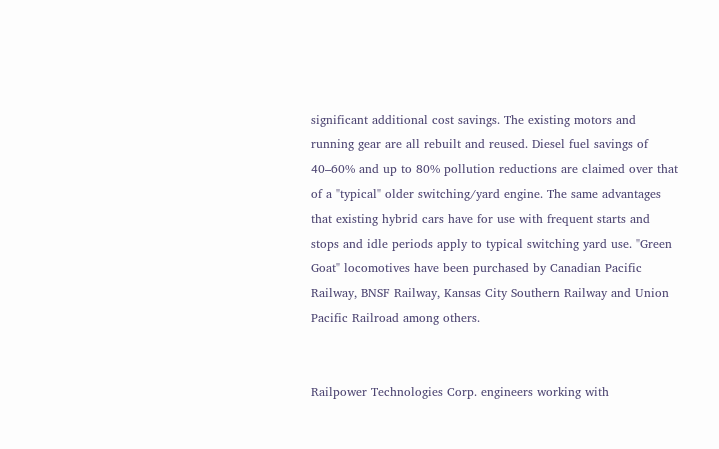significant additional cost savings. The existing motors and running gear are all rebuilt and reused. Diesel fuel savings of 40–60% and up to 80% pollution reductions are claimed over that of a "typical" older switching/yard engine. The same advantages that existing hybrid cars have for use with frequent starts and stops and idle periods apply to typical switching yard use. "Green Goat" locomotives have been purchased by Canadian Pacific Railway, BNSF Railway, Kansas City Southern Railway and Union Pacific Railroad among others.


Railpower Technologies Corp. engineers working with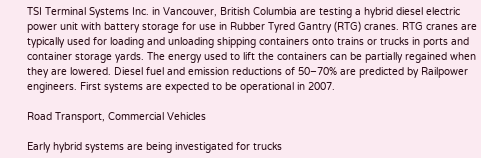TSI Terminal Systems Inc. in Vancouver, British Columbia are testing a hybrid diesel electric power unit with battery storage for use in Rubber Tyred Gantry (RTG) cranes. RTG cranes are typically used for loading and unloading shipping containers onto trains or trucks in ports and container storage yards. The energy used to lift the containers can be partially regained when they are lowered. Diesel fuel and emission reductions of 50–70% are predicted by Railpower engineers. First systems are expected to be operational in 2007.

Road Transport, Commercial Vehicles

Early hybrid systems are being investigated for trucks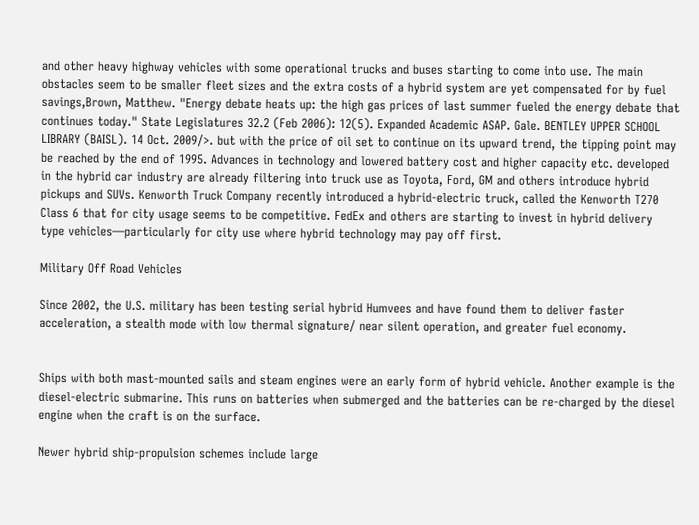and other heavy highway vehicles with some operational trucks and buses starting to come into use. The main obstacles seem to be smaller fleet sizes and the extra costs of a hybrid system are yet compensated for by fuel savings,Brown, Matthew. "Energy debate heats up: the high gas prices of last summer fueled the energy debate that continues today." State Legislatures 32.2 (Feb 2006): 12(5). Expanded Academic ASAP. Gale. BENTLEY UPPER SCHOOL LIBRARY (BAISL). 14 Oct. 2009/>. but with the price of oil set to continue on its upward trend, the tipping point may be reached by the end of 1995. Advances in technology and lowered battery cost and higher capacity etc. developed in the hybrid car industry are already filtering into truck use as Toyota, Ford, GM and others introduce hybrid pickups and SUVs. Kenworth Truck Company recently introduced a hybrid-electric truck, called the Kenworth T270 Class 6 that for city usage seems to be competitive. FedEx and others are starting to invest in hybrid delivery type vehicles—particularly for city use where hybrid technology may pay off first.

Military Off Road Vehicles

Since 2002, the U.S. military has been testing serial hybrid Humvees and have found them to deliver faster acceleration, a stealth mode with low thermal signature/ near silent operation, and greater fuel economy.


Ships with both mast-mounted sails and steam engines were an early form of hybrid vehicle. Another example is the diesel-electric submarine. This runs on batteries when submerged and the batteries can be re-charged by the diesel engine when the craft is on the surface.

Newer hybrid ship-propulsion schemes include large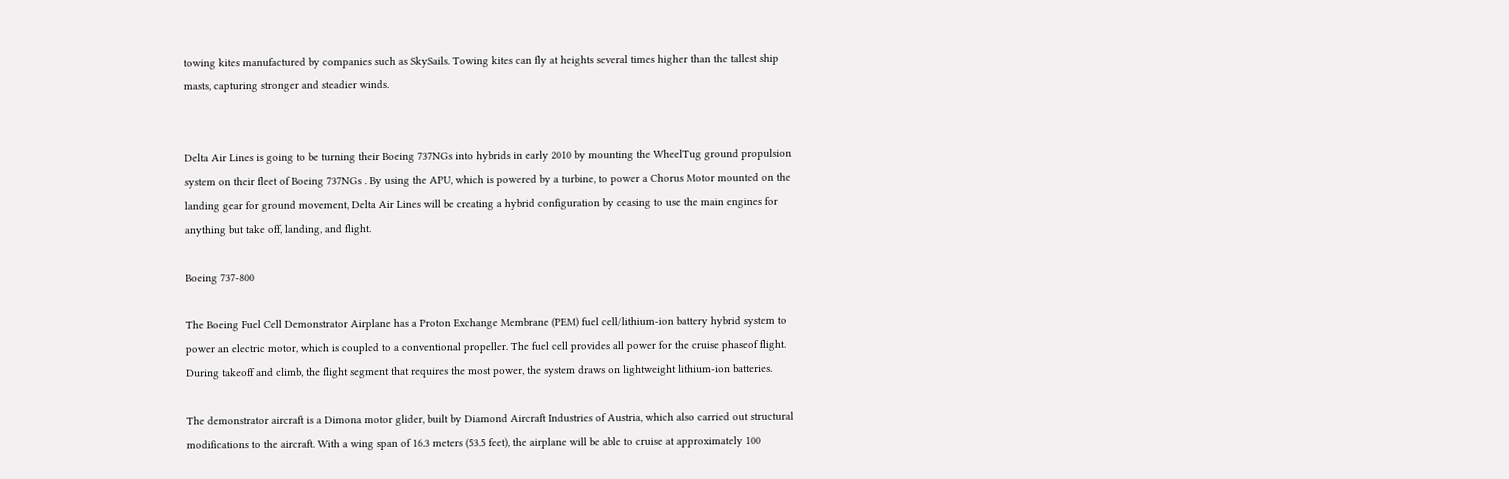towing kites manufactured by companies such as SkySails. Towing kites can fly at heights several times higher than the tallest ship masts, capturing stronger and steadier winds.


Delta Air Lines is going to be turning their Boeing 737NGs into hybrids in early 2010 by mounting the WheelTug ground propulsion system on their fleet of Boeing 737NGs . By using the APU, which is powered by a turbine, to power a Chorus Motor mounted on the landing gear for ground movement, Delta Air Lines will be creating a hybrid configuration by ceasing to use the main engines for anything but take off, landing, and flight.

Boeing 737-800

The Boeing Fuel Cell Demonstrator Airplane has a Proton Exchange Membrane (PEM) fuel cell/lithium-ion battery hybrid system to power an electric motor, which is coupled to a conventional propeller. The fuel cell provides all power for the cruise phaseof flight. During takeoff and climb, the flight segment that requires the most power, the system draws on lightweight lithium-ion batteries.

The demonstrator aircraft is a Dimona motor glider, built by Diamond Aircraft Industries of Austria, which also carried out structural modifications to the aircraft. With a wing span of 16.3 meters (53.5 feet), the airplane will be able to cruise at approximately 100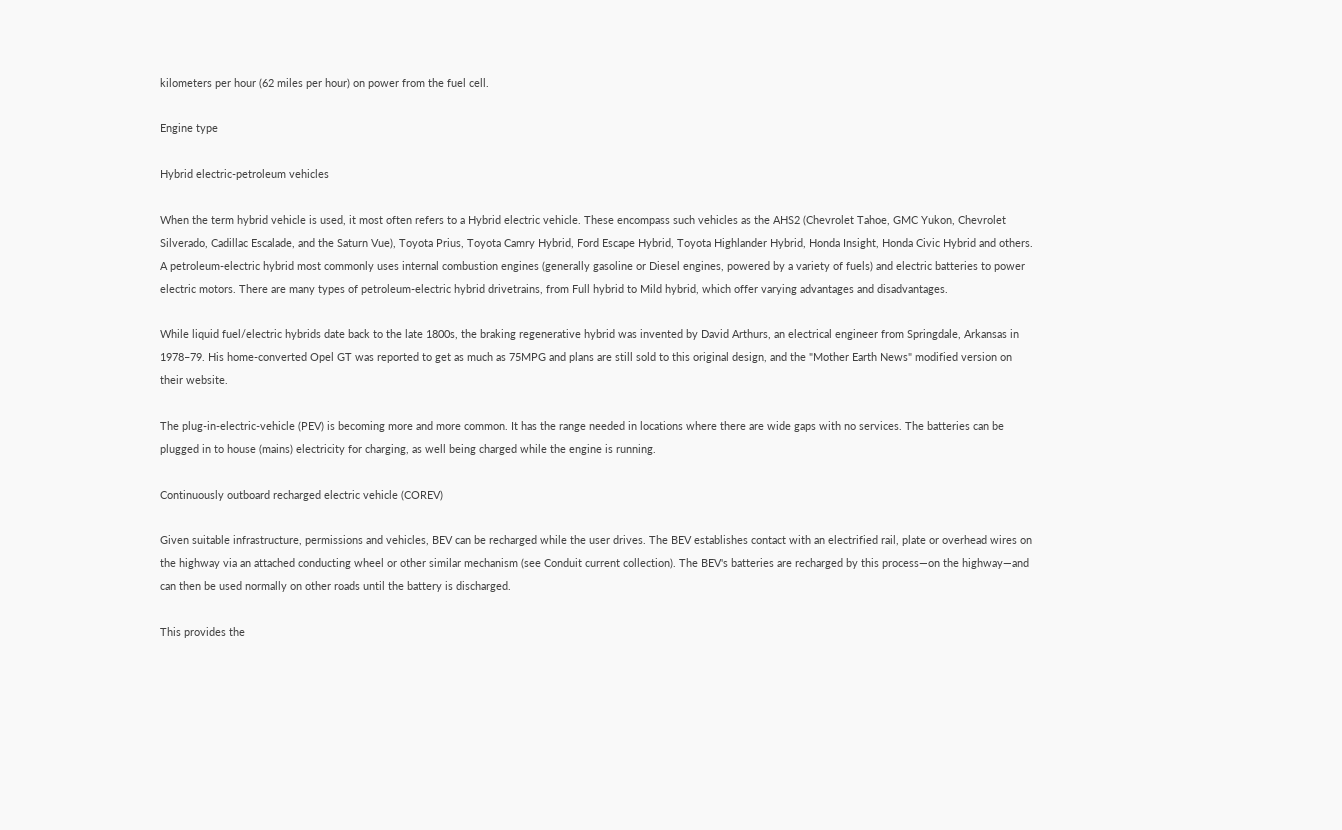kilometers per hour (62 miles per hour) on power from the fuel cell.

Engine type

Hybrid electric-petroleum vehicles

When the term hybrid vehicle is used, it most often refers to a Hybrid electric vehicle. These encompass such vehicles as the AHS2 (Chevrolet Tahoe, GMC Yukon, Chevrolet Silverado, Cadillac Escalade, and the Saturn Vue), Toyota Prius, Toyota Camry Hybrid, Ford Escape Hybrid, Toyota Highlander Hybrid, Honda Insight, Honda Civic Hybrid and others. A petroleum-electric hybrid most commonly uses internal combustion engines (generally gasoline or Diesel engines, powered by a variety of fuels) and electric batteries to power electric motors. There are many types of petroleum-electric hybrid drivetrains, from Full hybrid to Mild hybrid, which offer varying advantages and disadvantages.

While liquid fuel/electric hybrids date back to the late 1800s, the braking regenerative hybrid was invented by David Arthurs, an electrical engineer from Springdale, Arkansas in 1978–79. His home-converted Opel GT was reported to get as much as 75MPG and plans are still sold to this original design, and the "Mother Earth News" modified version on their website.

The plug-in-electric-vehicle (PEV) is becoming more and more common. It has the range needed in locations where there are wide gaps with no services. The batteries can be plugged in to house (mains) electricity for charging, as well being charged while the engine is running.

Continuously outboard recharged electric vehicle (COREV)

Given suitable infrastructure, permissions and vehicles, BEV can be recharged while the user drives. The BEV establishes contact with an electrified rail, plate or overhead wires on the highway via an attached conducting wheel or other similar mechanism (see Conduit current collection). The BEV's batteries are recharged by this process—on the highway—and can then be used normally on other roads until the battery is discharged.

This provides the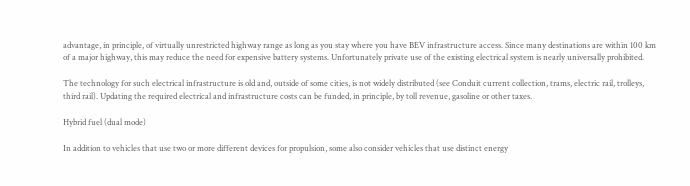advantage, in principle, of virtually unrestricted highway range as long as you stay where you have BEV infrastructure access. Since many destinations are within 100 km of a major highway, this may reduce the need for expensive battery systems. Unfortunately private use of the existing electrical system is nearly universally prohibited.

The technology for such electrical infrastructure is old and, outside of some cities, is not widely distributed (see Conduit current collection, trams, electric rail, trolleys, third rail). Updating the required electrical and infrastructure costs can be funded, in principle, by toll revenue, gasoline or other taxes.

Hybrid fuel (dual mode)

In addition to vehicles that use two or more different devices for propulsion, some also consider vehicles that use distinct energy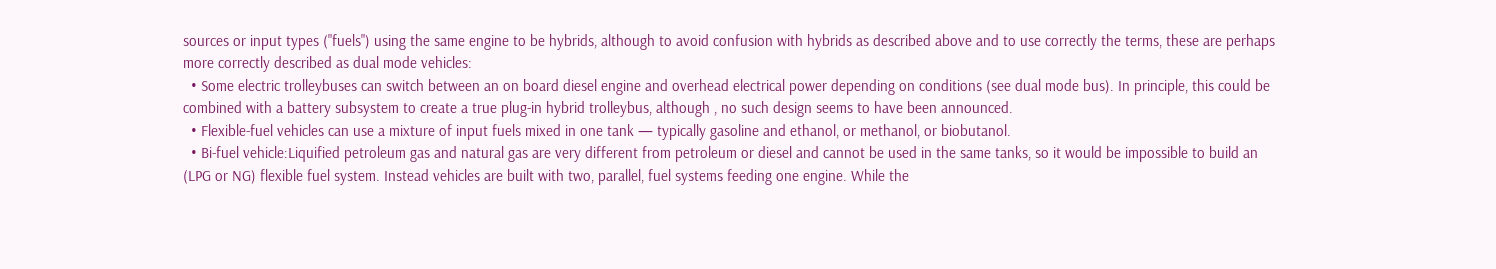sources or input types ("fuels") using the same engine to be hybrids, although to avoid confusion with hybrids as described above and to use correctly the terms, these are perhaps more correctly described as dual mode vehicles:
  • Some electric trolleybuses can switch between an on board diesel engine and overhead electrical power depending on conditions (see dual mode bus). In principle, this could be combined with a battery subsystem to create a true plug-in hybrid trolleybus, although , no such design seems to have been announced.
  • Flexible-fuel vehicles can use a mixture of input fuels mixed in one tank — typically gasoline and ethanol, or methanol, or biobutanol.
  • Bi-fuel vehicle:Liquified petroleum gas and natural gas are very different from petroleum or diesel and cannot be used in the same tanks, so it would be impossible to build an (LPG or NG) flexible fuel system. Instead vehicles are built with two, parallel, fuel systems feeding one engine. While the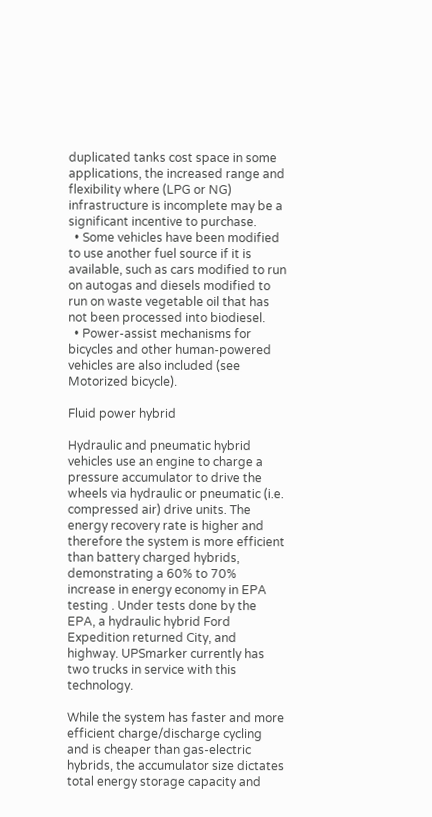duplicated tanks cost space in some applications, the increased range and flexibility where (LPG or NG) infrastructure is incomplete may be a significant incentive to purchase.
  • Some vehicles have been modified to use another fuel source if it is available, such as cars modified to run on autogas and diesels modified to run on waste vegetable oil that has not been processed into biodiesel.
  • Power-assist mechanisms for bicycles and other human-powered vehicles are also included (see Motorized bicycle).

Fluid power hybrid

Hydraulic and pneumatic hybrid vehicles use an engine to charge a pressure accumulator to drive the wheels via hydraulic or pneumatic (i.e. compressed air) drive units. The energy recovery rate is higher and therefore the system is more efficient than battery charged hybrids, demonstrating a 60% to 70% increase in energy economy in EPA testing . Under tests done by the EPA, a hydraulic hybrid Ford Expedition returned City, and highway. UPSmarker currently has two trucks in service with this technology.

While the system has faster and more efficient charge/discharge cycling and is cheaper than gas-electric hybrids, the accumulator size dictates total energy storage capacity and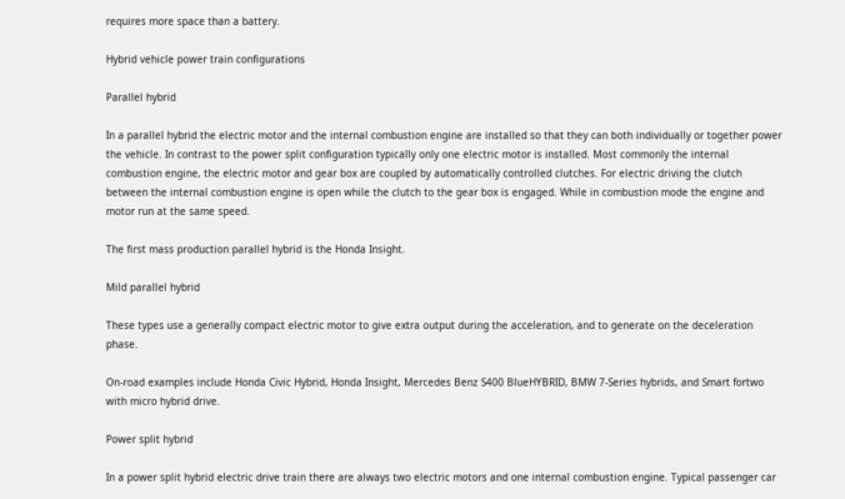requires more space than a battery.

Hybrid vehicle power train configurations

Parallel hybrid

In a parallel hybrid the electric motor and the internal combustion engine are installed so that they can both individually or together power the vehicle. In contrast to the power split configuration typically only one electric motor is installed. Most commonly the internal combustion engine, the electric motor and gear box are coupled by automatically controlled clutches. For electric driving the clutch between the internal combustion engine is open while the clutch to the gear box is engaged. While in combustion mode the engine and motor run at the same speed.

The first mass production parallel hybrid is the Honda Insight.

Mild parallel hybrid

These types use a generally compact electric motor to give extra output during the acceleration, and to generate on the deceleration phase.

On-road examples include Honda Civic Hybrid, Honda Insight, Mercedes Benz S400 BlueHYBRID, BMW 7-Series hybrids, and Smart fortwo with micro hybrid drive.

Power split hybrid

In a power split hybrid electric drive train there are always two electric motors and one internal combustion engine. Typical passenger car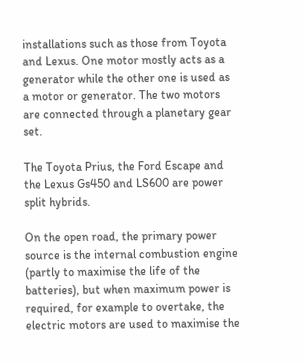installations such as those from Toyota and Lexus. One motor mostly acts as a generator while the other one is used as a motor or generator. The two motors are connected through a planetary gear set.

The Toyota Prius, the Ford Escape and the Lexus Gs450 and LS600 are power split hybrids.

On the open road, the primary power source is the internal combustion engine (partly to maximise the life of the batteries), but when maximum power is required, for example to overtake, the electric motors are used to maximise the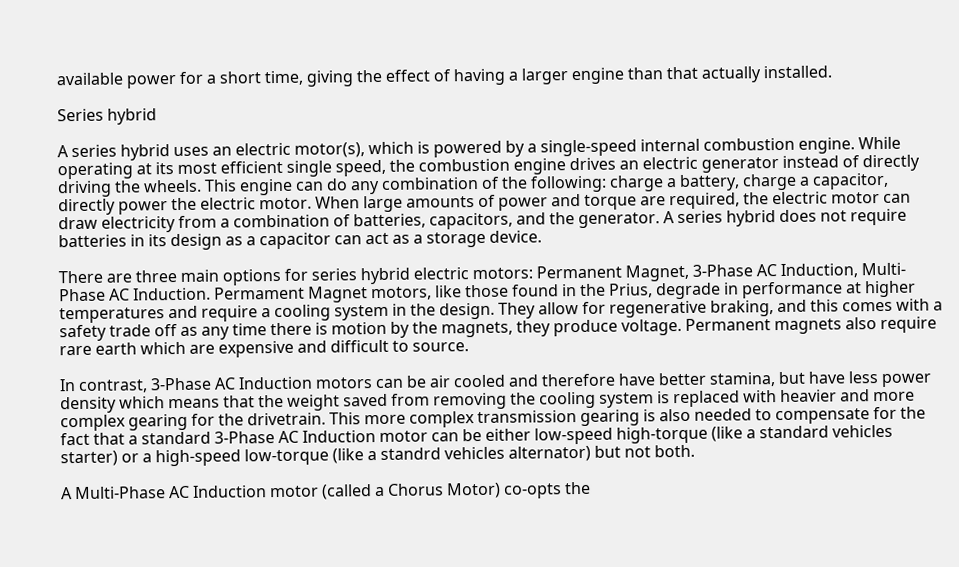available power for a short time, giving the effect of having a larger engine than that actually installed.

Series hybrid

A series hybrid uses an electric motor(s), which is powered by a single-speed internal combustion engine. While operating at its most efficient single speed, the combustion engine drives an electric generator instead of directly driving the wheels. This engine can do any combination of the following: charge a battery, charge a capacitor, directly power the electric motor. When large amounts of power and torque are required, the electric motor can draw electricity from a combination of batteries, capacitors, and the generator. A series hybrid does not require batteries in its design as a capacitor can act as a storage device.

There are three main options for series hybrid electric motors: Permanent Magnet, 3-Phase AC Induction, Multi-Phase AC Induction. Permament Magnet motors, like those found in the Prius, degrade in performance at higher temperatures and require a cooling system in the design. They allow for regenerative braking, and this comes with a safety trade off as any time there is motion by the magnets, they produce voltage. Permanent magnets also require rare earth which are expensive and difficult to source.

In contrast, 3-Phase AC Induction motors can be air cooled and therefore have better stamina, but have less power density which means that the weight saved from removing the cooling system is replaced with heavier and more complex gearing for the drivetrain. This more complex transmission gearing is also needed to compensate for the fact that a standard 3-Phase AC Induction motor can be either low-speed high-torque (like a standard vehicles starter) or a high-speed low-torque (like a standrd vehicles alternator) but not both.

A Multi-Phase AC Induction motor (called a Chorus Motor) co-opts the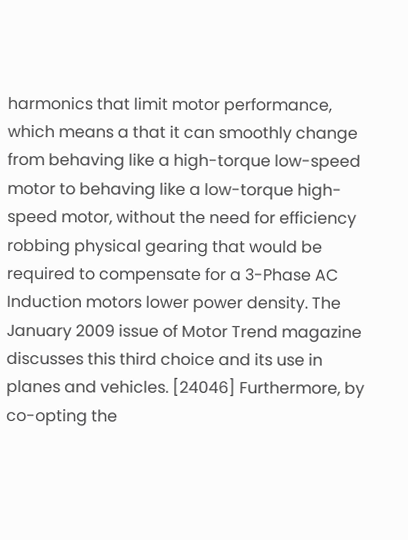harmonics that limit motor performance, which means a that it can smoothly change from behaving like a high-torque low-speed motor to behaving like a low-torque high-speed motor, without the need for efficiency robbing physical gearing that would be required to compensate for a 3-Phase AC Induction motors lower power density. The January 2009 issue of Motor Trend magazine discusses this third choice and its use in planes and vehicles. [24046] Furthermore, by co-opting the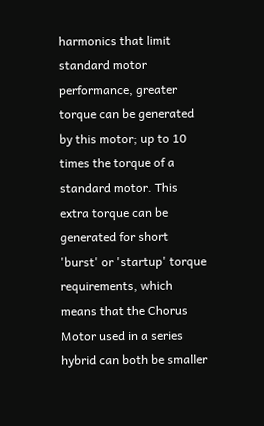harmonics that limit standard motor performance, greater torque can be generated by this motor; up to 10 times the torque of a standard motor. This extra torque can be generated for short 'burst' or 'startup' torque requirements, which means that the Chorus Motor used in a series hybrid can both be smaller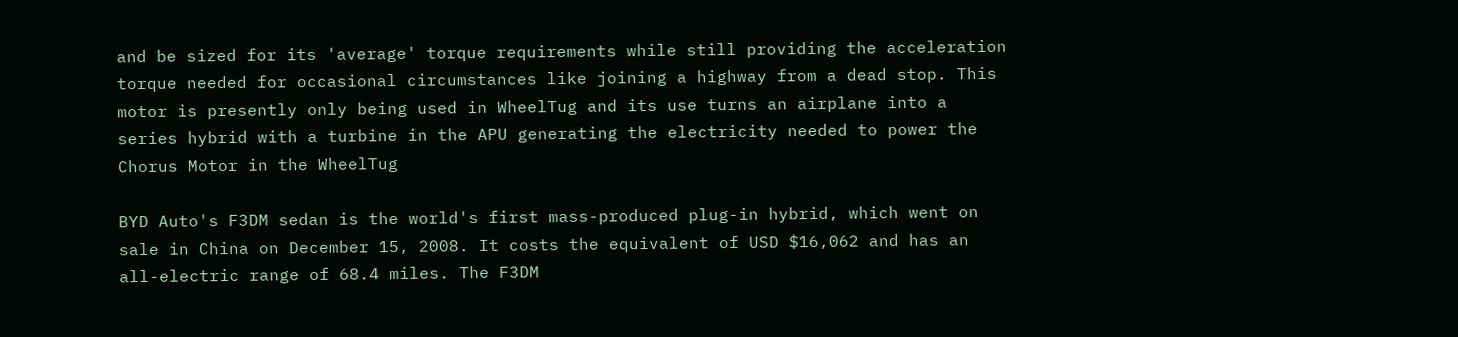and be sized for its 'average' torque requirements while still providing the acceleration torque needed for occasional circumstances like joining a highway from a dead stop. This motor is presently only being used in WheelTug and its use turns an airplane into a series hybrid with a turbine in the APU generating the electricity needed to power the Chorus Motor in the WheelTug

BYD Auto's F3DM sedan is the world's first mass-produced plug-in hybrid, which went on sale in China on December 15, 2008. It costs the equivalent of USD $16,062 and has an all-electric range of 68.4 miles. The F3DM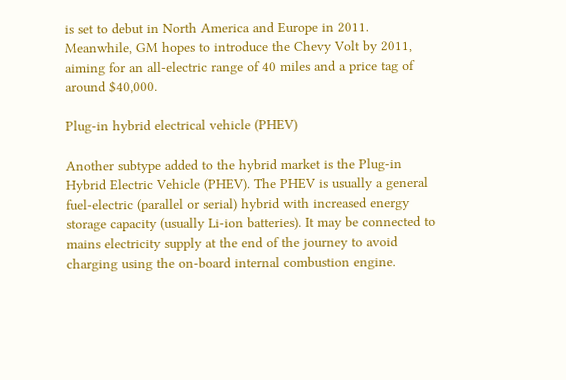is set to debut in North America and Europe in 2011. Meanwhile, GM hopes to introduce the Chevy Volt by 2011, aiming for an all-electric range of 40 miles and a price tag of around $40,000.

Plug-in hybrid electrical vehicle (PHEV)

Another subtype added to the hybrid market is the Plug-in Hybrid Electric Vehicle (PHEV). The PHEV is usually a general fuel-electric (parallel or serial) hybrid with increased energy storage capacity (usually Li-ion batteries). It may be connected to mains electricity supply at the end of the journey to avoid charging using the on-board internal combustion engine.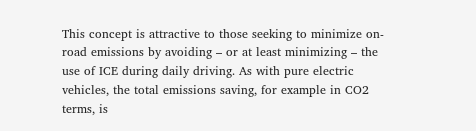This concept is attractive to those seeking to minimize on-road emissions by avoiding – or at least minimizing – the use of ICE during daily driving. As with pure electric vehicles, the total emissions saving, for example in CO2 terms, is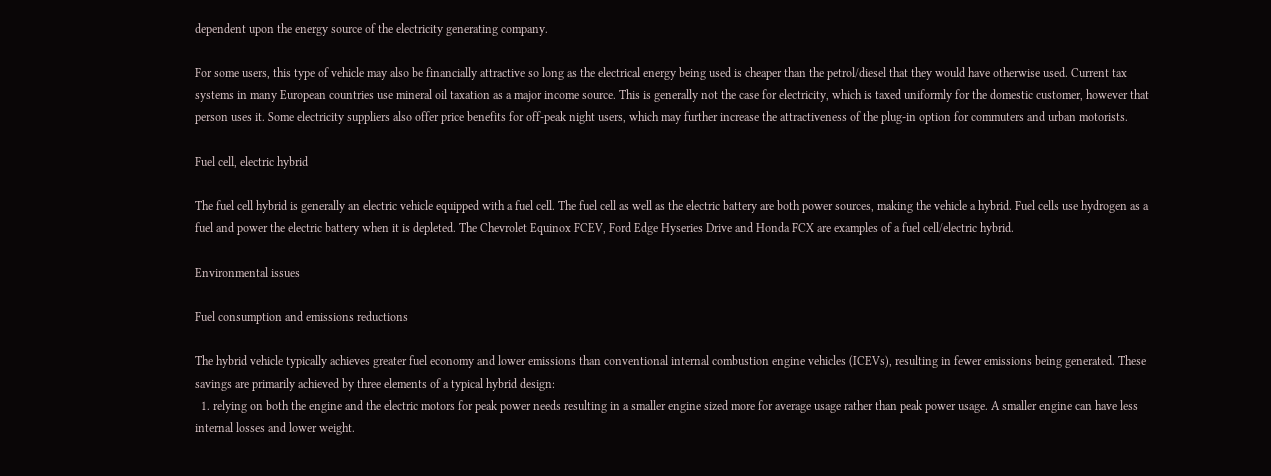dependent upon the energy source of the electricity generating company.

For some users, this type of vehicle may also be financially attractive so long as the electrical energy being used is cheaper than the petrol/diesel that they would have otherwise used. Current tax systems in many European countries use mineral oil taxation as a major income source. This is generally not the case for electricity, which is taxed uniformly for the domestic customer, however that person uses it. Some electricity suppliers also offer price benefits for off-peak night users, which may further increase the attractiveness of the plug-in option for commuters and urban motorists.

Fuel cell, electric hybrid

The fuel cell hybrid is generally an electric vehicle equipped with a fuel cell. The fuel cell as well as the electric battery are both power sources, making the vehicle a hybrid. Fuel cells use hydrogen as a fuel and power the electric battery when it is depleted. The Chevrolet Equinox FCEV, Ford Edge Hyseries Drive and Honda FCX are examples of a fuel cell/electric hybrid.

Environmental issues

Fuel consumption and emissions reductions

The hybrid vehicle typically achieves greater fuel economy and lower emissions than conventional internal combustion engine vehicles (ICEVs), resulting in fewer emissions being generated. These savings are primarily achieved by three elements of a typical hybrid design:
  1. relying on both the engine and the electric motors for peak power needs resulting in a smaller engine sized more for average usage rather than peak power usage. A smaller engine can have less internal losses and lower weight.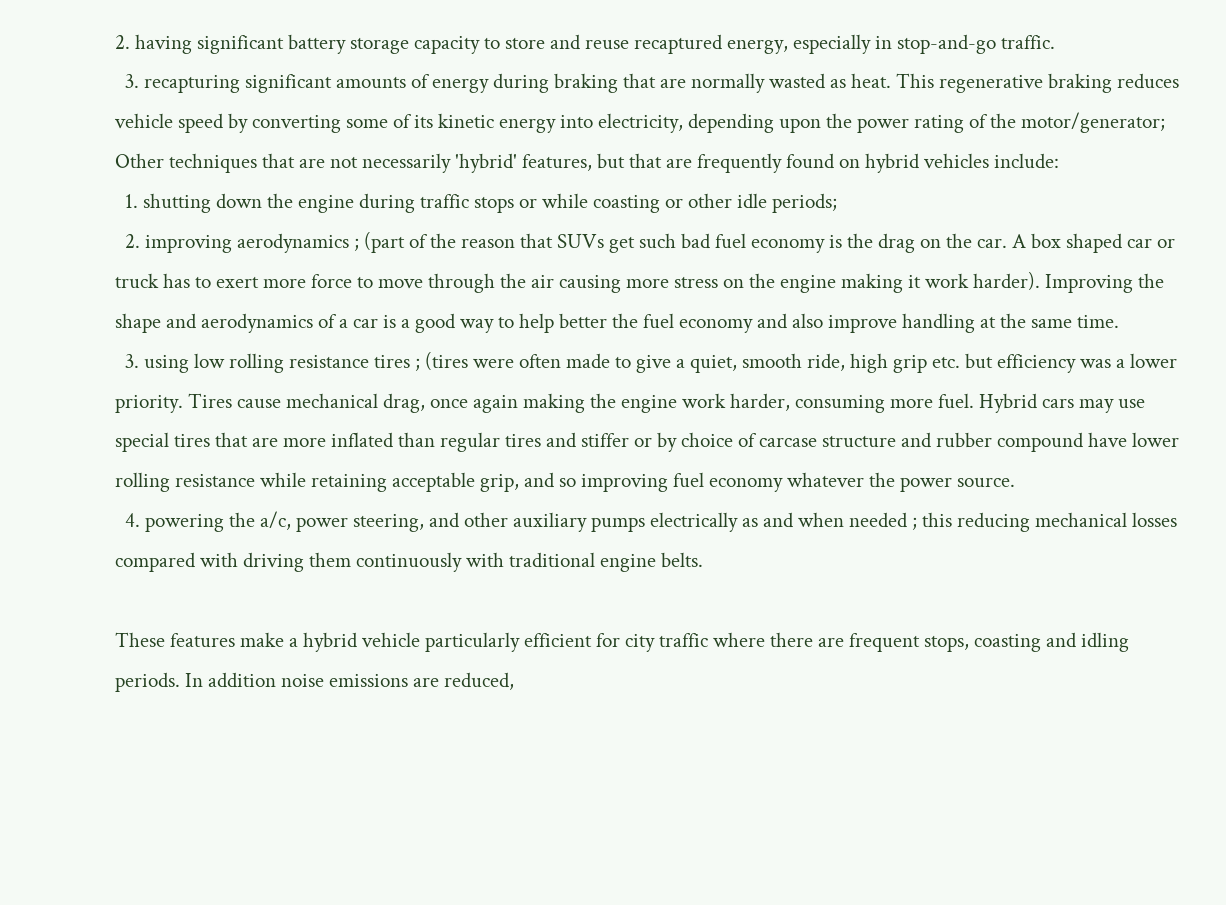2. having significant battery storage capacity to store and reuse recaptured energy, especially in stop-and-go traffic.
  3. recapturing significant amounts of energy during braking that are normally wasted as heat. This regenerative braking reduces vehicle speed by converting some of its kinetic energy into electricity, depending upon the power rating of the motor/generator;
Other techniques that are not necessarily 'hybrid' features, but that are frequently found on hybrid vehicles include:
  1. shutting down the engine during traffic stops or while coasting or other idle periods;
  2. improving aerodynamics ; (part of the reason that SUVs get such bad fuel economy is the drag on the car. A box shaped car or truck has to exert more force to move through the air causing more stress on the engine making it work harder). Improving the shape and aerodynamics of a car is a good way to help better the fuel economy and also improve handling at the same time.
  3. using low rolling resistance tires ; (tires were often made to give a quiet, smooth ride, high grip etc. but efficiency was a lower priority. Tires cause mechanical drag, once again making the engine work harder, consuming more fuel. Hybrid cars may use special tires that are more inflated than regular tires and stiffer or by choice of carcase structure and rubber compound have lower rolling resistance while retaining acceptable grip, and so improving fuel economy whatever the power source.
  4. powering the a/c, power steering, and other auxiliary pumps electrically as and when needed ; this reducing mechanical losses compared with driving them continuously with traditional engine belts.

These features make a hybrid vehicle particularly efficient for city traffic where there are frequent stops, coasting and idling periods. In addition noise emissions are reduced,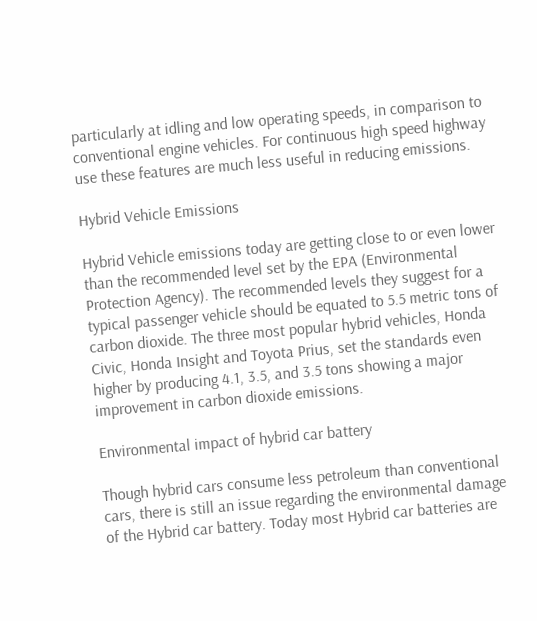particularly at idling and low operating speeds, in comparison to conventional engine vehicles. For continuous high speed highway use these features are much less useful in reducing emissions.

Hybrid Vehicle Emissions

Hybrid Vehicle emissions today are getting close to or even lower than the recommended level set by the EPA (Environmental Protection Agency). The recommended levels they suggest for a typical passenger vehicle should be equated to 5.5 metric tons of carbon dioxide. The three most popular hybrid vehicles, Honda Civic, Honda Insight and Toyota Prius, set the standards even higher by producing 4.1, 3.5, and 3.5 tons showing a major improvement in carbon dioxide emissions.

Environmental impact of hybrid car battery

Though hybrid cars consume less petroleum than conventional cars, there is still an issue regarding the environmental damage of the Hybrid car battery. Today most Hybrid car batteries are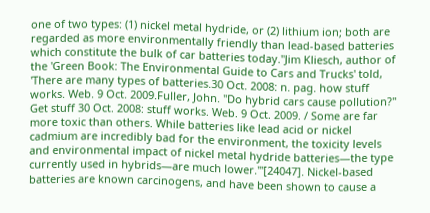one of two types: (1) nickel metal hydride, or (2) lithium ion; both are regarded as more environmentally friendly than lead-based batteries which constitute the bulk of car batteries today."Jim Kliesch, author of the 'Green Book: The Environmental Guide to Cars and Trucks' told, 'There are many types of batteries.30 Oct. 2008: n. pag. how stuff works. Web. 9 Oct. 2009.Fuller, John. "Do hybrid cars cause pollution?" Get stuff 30 Oct. 2008: stuff works. Web. 9 Oct. 2009. / Some are far more toxic than others. While batteries like lead acid or nickel cadmium are incredibly bad for the environment, the toxicity levels and environmental impact of nickel metal hydride batteries—the type currently used in hybrids—are much lower.'"[24047]. Nickel-based batteries are known carcinogens, and have been shown to cause a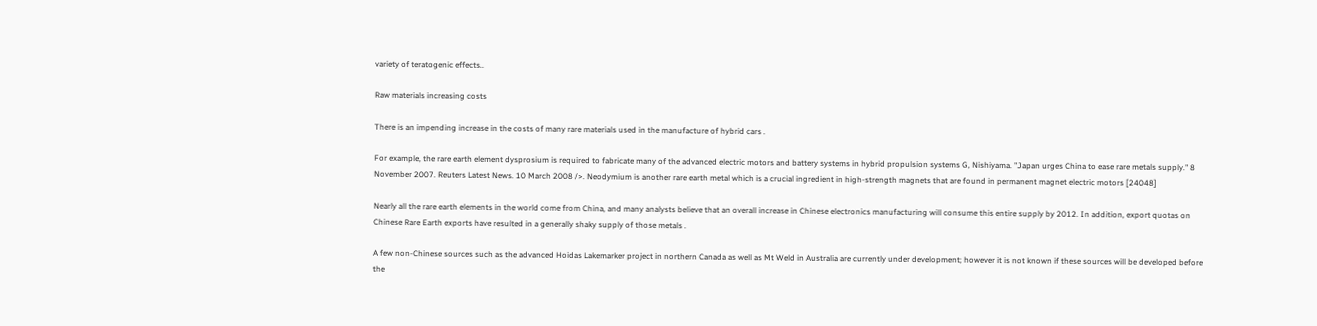variety of teratogenic effects..

Raw materials increasing costs

There is an impending increase in the costs of many rare materials used in the manufacture of hybrid cars .

For example, the rare earth element dysprosium is required to fabricate many of the advanced electric motors and battery systems in hybrid propulsion systems G, Nishiyama. "Japan urges China to ease rare metals supply." 8 November 2007. Reuters Latest News. 10 March 2008 />. Neodymium is another rare earth metal which is a crucial ingredient in high-strength magnets that are found in permanent magnet electric motors [24048]

Nearly all the rare earth elements in the world come from China, and many analysts believe that an overall increase in Chinese electronics manufacturing will consume this entire supply by 2012. In addition, export quotas on Chinese Rare Earth exports have resulted in a generally shaky supply of those metals .

A few non-Chinese sources such as the advanced Hoidas Lakemarker project in northern Canada as well as Mt Weld in Australia are currently under development; however it is not known if these sources will be developed before the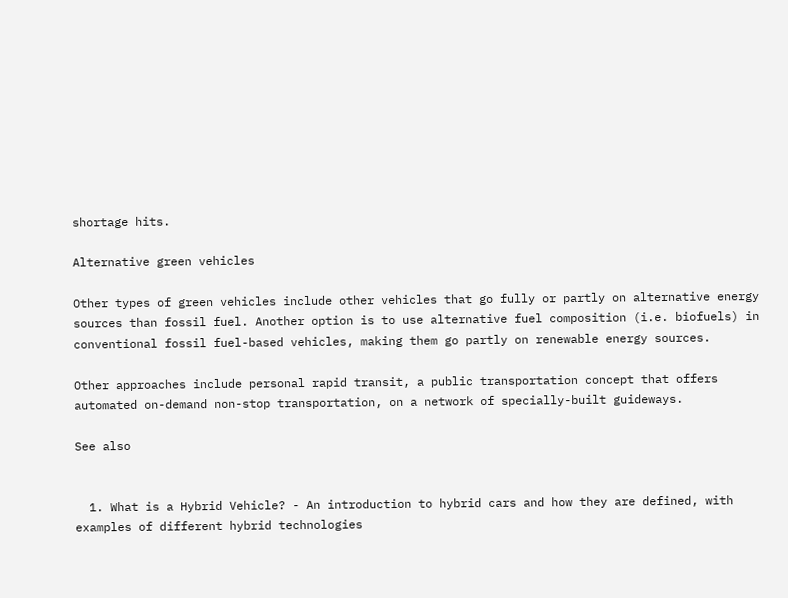shortage hits.

Alternative green vehicles

Other types of green vehicles include other vehicles that go fully or partly on alternative energy sources than fossil fuel. Another option is to use alternative fuel composition (i.e. biofuels) in conventional fossil fuel-based vehicles, making them go partly on renewable energy sources.

Other approaches include personal rapid transit, a public transportation concept that offers automated on-demand non-stop transportation, on a network of specially-built guideways.

See also


  1. What is a Hybrid Vehicle? - An introduction to hybrid cars and how they are defined, with examples of different hybrid technologies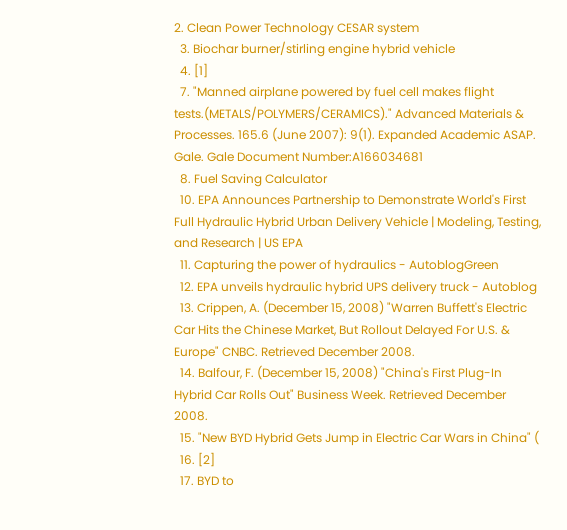2. Clean Power Technology CESAR system
  3. Biochar burner/stirling engine hybrid vehicle
  4. [1]
  7. "Manned airplane powered by fuel cell makes flight tests.(METALS/POLYMERS/CERAMICS)." Advanced Materials & Processes. 165.6 (June 2007): 9(1). Expanded Academic ASAP. Gale. Gale Document Number:A166034681
  8. Fuel Saving Calculator
  10. EPA Announces Partnership to Demonstrate World's First Full Hydraulic Hybrid Urban Delivery Vehicle | Modeling, Testing, and Research | US EPA
  11. Capturing the power of hydraulics - AutoblogGreen
  12. EPA unveils hydraulic hybrid UPS delivery truck - Autoblog
  13. Crippen, A. (December 15, 2008) "Warren Buffett's Electric Car Hits the Chinese Market, But Rollout Delayed For U.S. & Europe" CNBC. Retrieved December 2008.
  14. Balfour, F. (December 15, 2008) "China's First Plug-In Hybrid Car Rolls Out" Business Week. Retrieved December 2008.
  15. "New BYD Hybrid Gets Jump in Electric Car Wars in China" (
  16. [2]
  17. BYD to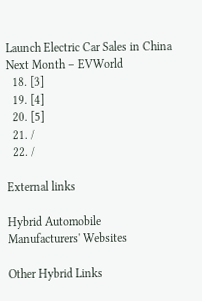Launch Electric Car Sales in China Next Month – EVWorld
  18. [3]
  19. [4]
  20. [5]
  21. /
  22. /

External links

Hybrid Automobile Manufacturers' Websites

Other Hybrid Links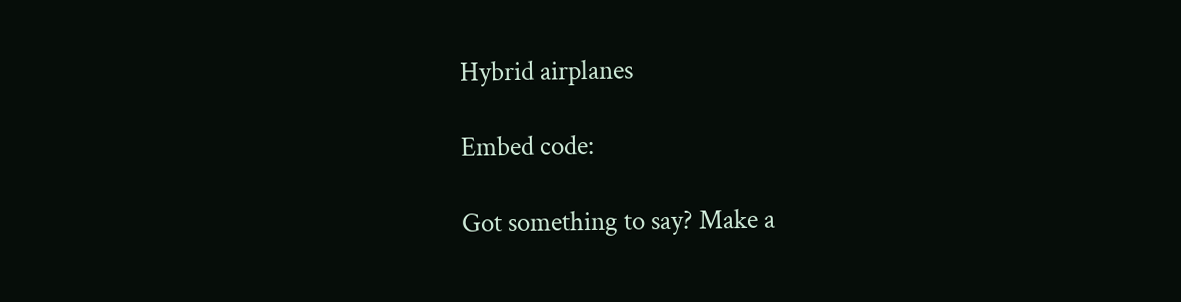Hybrid airplanes

Embed code:

Got something to say? Make a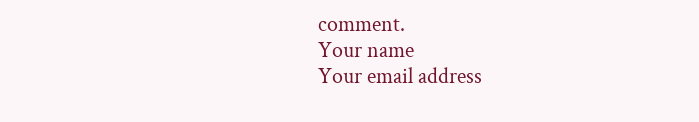comment.
Your name
Your email address